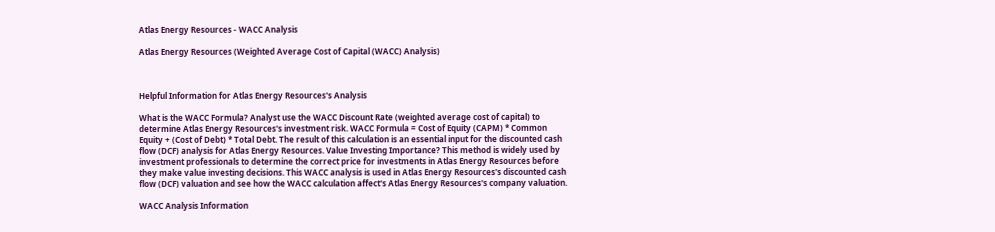Atlas Energy Resources - WACC Analysis

Atlas Energy Resources (Weighted Average Cost of Capital (WACC) Analysis)



Helpful Information for Atlas Energy Resources's Analysis

What is the WACC Formula? Analyst use the WACC Discount Rate (weighted average cost of capital) to determine Atlas Energy Resources's investment risk. WACC Formula = Cost of Equity (CAPM) * Common Equity + (Cost of Debt) * Total Debt. The result of this calculation is an essential input for the discounted cash flow (DCF) analysis for Atlas Energy Resources. Value Investing Importance? This method is widely used by investment professionals to determine the correct price for investments in Atlas Energy Resources before they make value investing decisions. This WACC analysis is used in Atlas Energy Resources's discounted cash flow (DCF) valuation and see how the WACC calculation affect's Atlas Energy Resources's company valuation.

WACC Analysis Information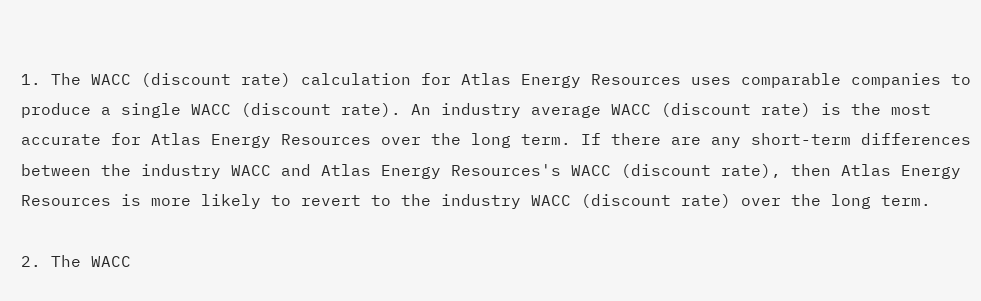1. The WACC (discount rate) calculation for Atlas Energy Resources uses comparable companies to produce a single WACC (discount rate). An industry average WACC (discount rate) is the most accurate for Atlas Energy Resources over the long term. If there are any short-term differences between the industry WACC and Atlas Energy Resources's WACC (discount rate), then Atlas Energy Resources is more likely to revert to the industry WACC (discount rate) over the long term.

2. The WACC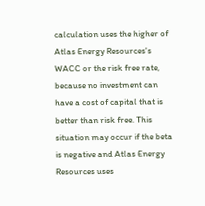calculation uses the higher of Atlas Energy Resources's WACC or the risk free rate, because no investment can have a cost of capital that is better than risk free. This situation may occur if the beta is negative and Atlas Energy Resources uses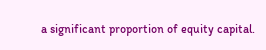a significant proportion of equity capital.